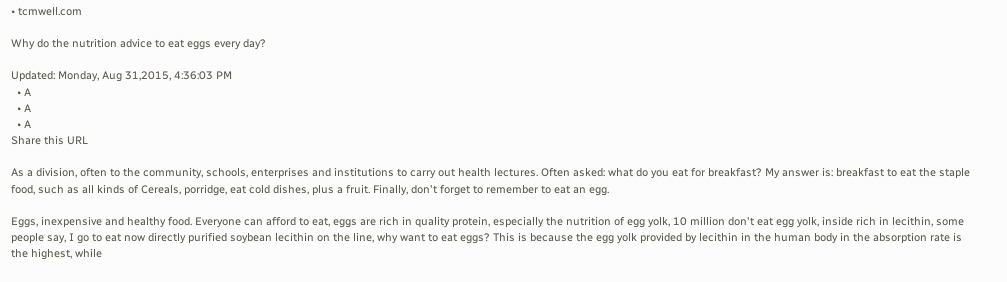• tcmwell.com

Why do the nutrition advice to eat eggs every day?

Updated: Monday, Aug 31,2015, 4:36:03 PM
  • A
  • A
  • A
Share this URL

As a division, often to the community, schools, enterprises and institutions to carry out health lectures. Often asked: what do you eat for breakfast? My answer is: breakfast to eat the staple food, such as all kinds of Cereals, porridge, eat cold dishes, plus a fruit. Finally, don't forget to remember to eat an egg.

Eggs, inexpensive and healthy food. Everyone can afford to eat, eggs are rich in quality protein, especially the nutrition of egg yolk, 10 million don't eat egg yolk, inside rich in lecithin, some people say, I go to eat now directly purified soybean lecithin on the line, why want to eat eggs? This is because the egg yolk provided by lecithin in the human body in the absorption rate is the highest, while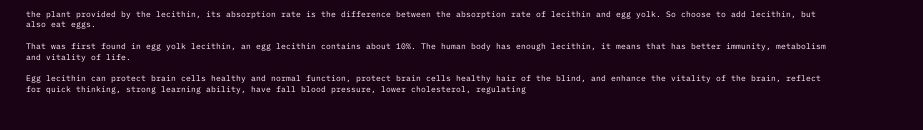the plant provided by the lecithin, its absorption rate is the difference between the absorption rate of lecithin and egg yolk. So choose to add lecithin, but also eat eggs.

That was first found in egg yolk lecithin, an egg lecithin contains about 10%. The human body has enough lecithin, it means that has better immunity, metabolism and vitality of life.

Egg lecithin can protect brain cells healthy and normal function, protect brain cells healthy hair of the blind, and enhance the vitality of the brain, reflect for quick thinking, strong learning ability, have fall blood pressure, lower cholesterol, regulating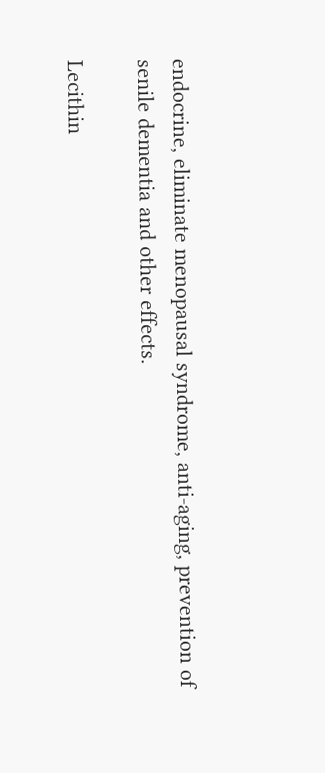endocrine, eliminate menopausal syndrome, anti-aging, prevention of senile dementia and other effects.

Lecithin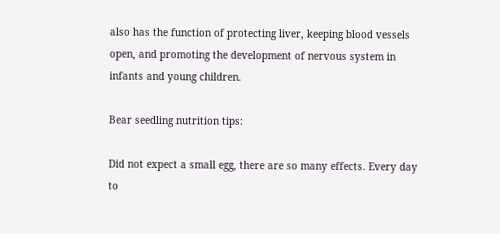also has the function of protecting liver, keeping blood vessels open, and promoting the development of nervous system in infants and young children.

Bear seedling nutrition tips:

Did not expect a small egg, there are so many effects. Every day to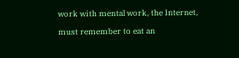work with mental work, the Internet, must remember to eat an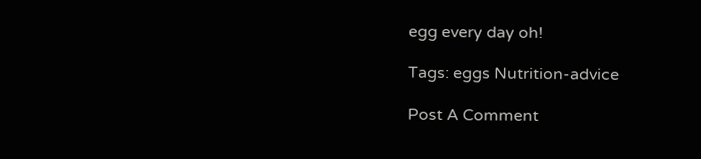egg every day oh!

Tags: eggs Nutrition-advice

Post A Comment